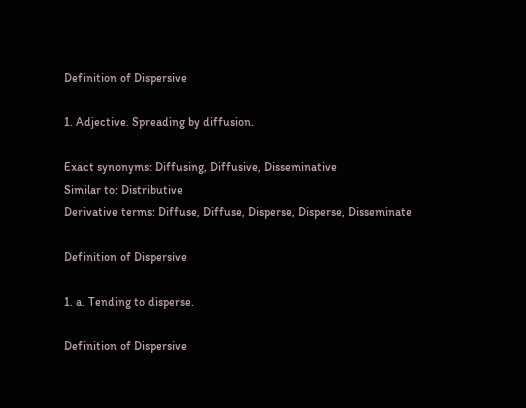Definition of Dispersive

1. Adjective. Spreading by diffusion.

Exact synonyms: Diffusing, Diffusive, Disseminative
Similar to: Distributive
Derivative terms: Diffuse, Diffuse, Disperse, Disperse, Disseminate

Definition of Dispersive

1. a. Tending to disperse.

Definition of Dispersive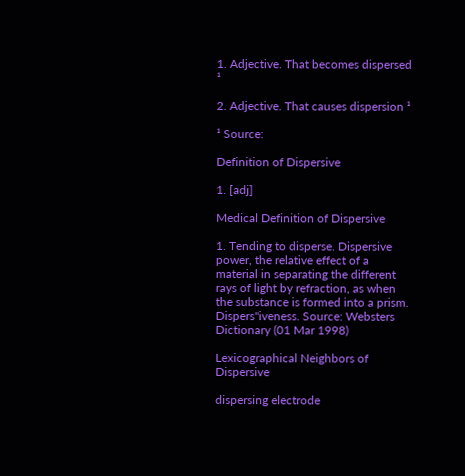1. Adjective. That becomes dispersed ¹

2. Adjective. That causes dispersion ¹

¹ Source:

Definition of Dispersive

1. [adj]

Medical Definition of Dispersive

1. Tending to disperse. Dispersive power, the relative effect of a material in separating the different rays of light by refraction, as when the substance is formed into a prism. Dispers"iveness. Source: Websters Dictionary (01 Mar 1998)

Lexicographical Neighbors of Dispersive

dispersing electrode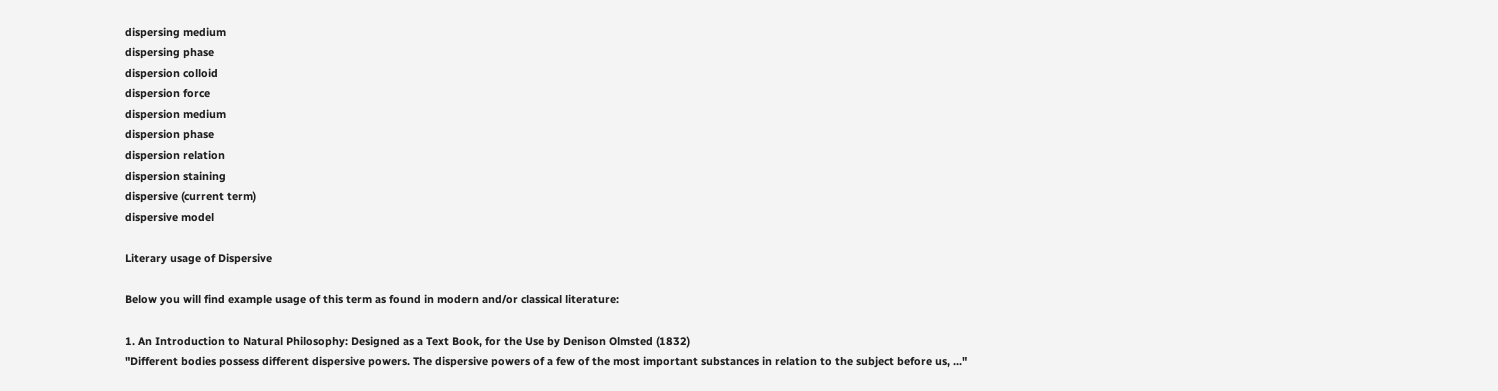dispersing medium
dispersing phase
dispersion colloid
dispersion force
dispersion medium
dispersion phase
dispersion relation
dispersion staining
dispersive (current term)
dispersive model

Literary usage of Dispersive

Below you will find example usage of this term as found in modern and/or classical literature:

1. An Introduction to Natural Philosophy: Designed as a Text Book, for the Use by Denison Olmsted (1832)
"Different bodies possess different dispersive powers. The dispersive powers of a few of the most important substances in relation to the subject before us, ..."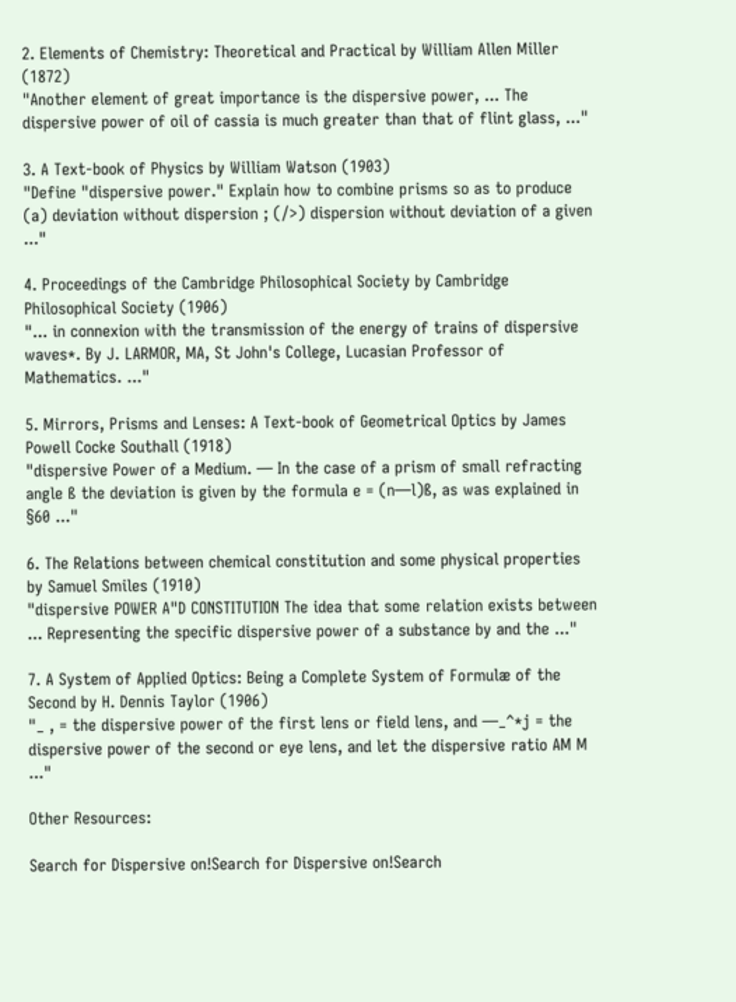2. Elements of Chemistry: Theoretical and Practical by William Allen Miller (1872)
"Another element of great importance is the dispersive power, ... The dispersive power of oil of cassia is much greater than that of flint glass, ..."

3. A Text-book of Physics by William Watson (1903)
"Define "dispersive power." Explain how to combine prisms so as to produce (a) deviation without dispersion ; (/>) dispersion without deviation of a given ..."

4. Proceedings of the Cambridge Philosophical Society by Cambridge Philosophical Society (1906)
"... in connexion with the transmission of the energy of trains of dispersive waves*. By J. LARMOR, MA, St John's College, Lucasian Professor of Mathematics. ..."

5. Mirrors, Prisms and Lenses: A Text-book of Geometrical Optics by James Powell Cocke Southall (1918)
"dispersive Power of a Medium. — In the case of a prism of small refracting angle ß the deviation is given by the formula e = (n—l)ß, as was explained in §60 ..."

6. The Relations between chemical constitution and some physical properties by Samuel Smiles (1910)
"dispersive POWER A"D CONSTITUTION The idea that some relation exists between ... Representing the specific dispersive power of a substance by and the ..."

7. A System of Applied Optics: Being a Complete System of Formulæ of the Second by H. Dennis Taylor (1906)
"_ , = the dispersive power of the first lens or field lens, and —_^*j = the dispersive power of the second or eye lens, and let the dispersive ratio AM M ..."

Other Resources:

Search for Dispersive on!Search for Dispersive on!Search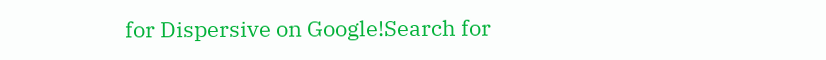for Dispersive on Google!Search for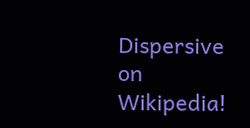Dispersive on Wikipedia!